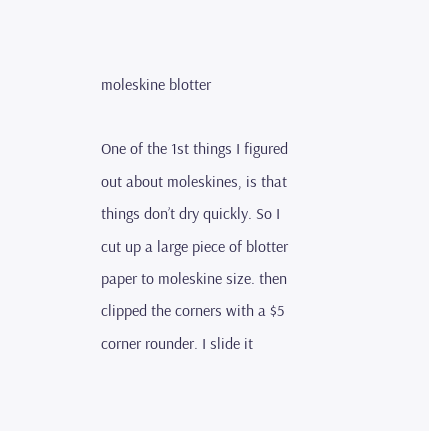moleskine blotter

One of the 1st things I figured out about moleskines, is that things don’t dry quickly. So I cut up a large piece of blotter paper to moleskine size. then clipped the corners with a $5 corner rounder. I slide it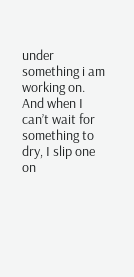under something i am working on. And when I can’t wait for something to dry, I slip one on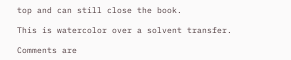top and can still close the book.

This is watercolor over a solvent transfer.

Comments are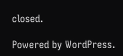closed.

Powered by WordPress.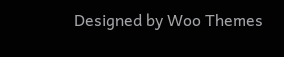Designed by Woo Themes